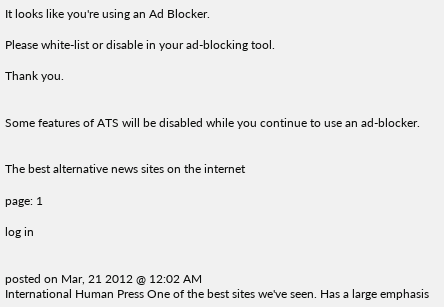It looks like you're using an Ad Blocker.

Please white-list or disable in your ad-blocking tool.

Thank you.


Some features of ATS will be disabled while you continue to use an ad-blocker.


The best alternative news sites on the internet

page: 1

log in


posted on Mar, 21 2012 @ 12:02 AM
International Human Press One of the best sites we've seen. Has a large emphasis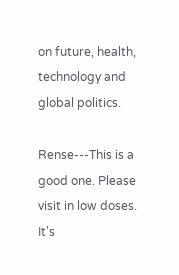on future, health, technology and global politics.

Rense---This is a good one. Please visit in low doses. It's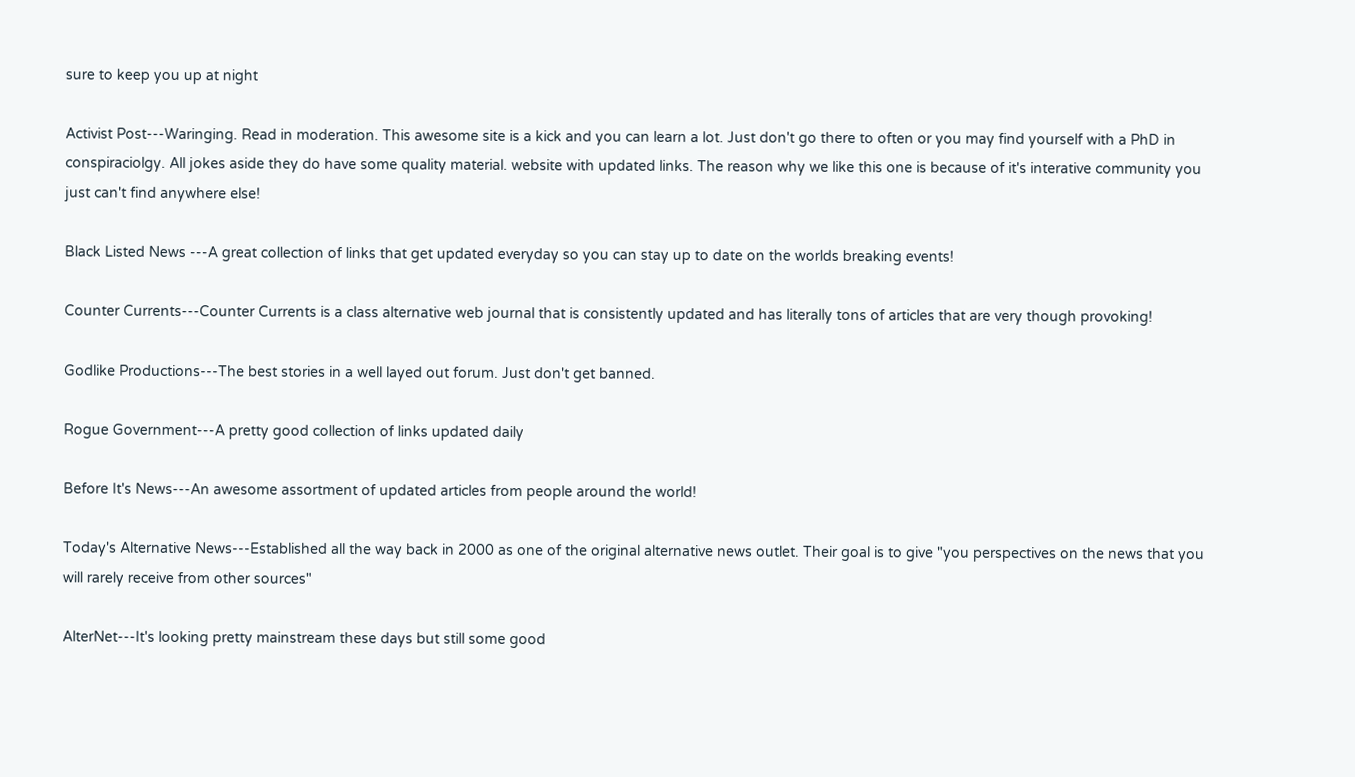sure to keep you up at night

Activist Post---Waringing. Read in moderation. This awesome site is a kick and you can learn a lot. Just don't go there to often or you may find yourself with a PhD in conspiraciolgy. All jokes aside they do have some quality material. website with updated links. The reason why we like this one is because of it's interative community you just can't find anywhere else!

Black Listed News ---A great collection of links that get updated everyday so you can stay up to date on the worlds breaking events!

Counter Currents---Counter Currents is a class alternative web journal that is consistently updated and has literally tons of articles that are very though provoking!

Godlike Productions---The best stories in a well layed out forum. Just don't get banned.

Rogue Government---A pretty good collection of links updated daily

Before It's News---An awesome assortment of updated articles from people around the world!

Today's Alternative News---Established all the way back in 2000 as one of the original alternative news outlet. Their goal is to give "you perspectives on the news that you will rarely receive from other sources"

AlterNet---It's looking pretty mainstream these days but still some good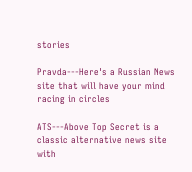stories

Pravda---Here's a Russian News site that will have your mind racing in circles

ATS---Above Top Secret is a classic alternative news site with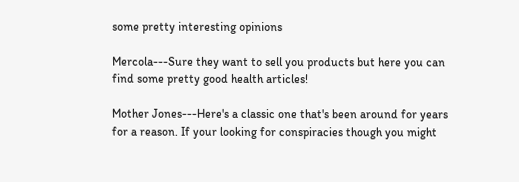some pretty interesting opinions

Mercola---Sure they want to sell you products but here you can find some pretty good health articles!

Mother Jones---Here's a classic one that's been around for years for a reason. If your looking for conspiracies though you might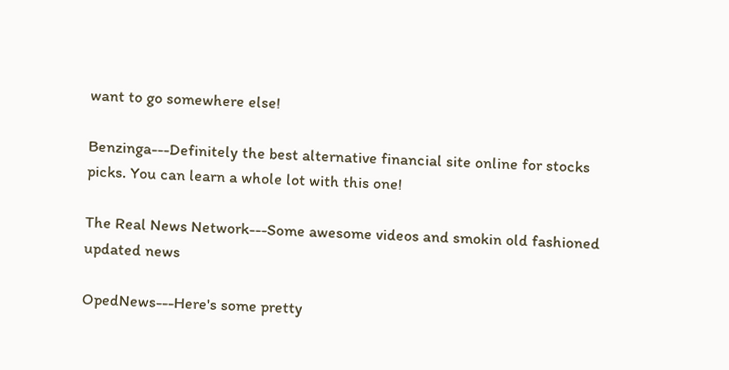want to go somewhere else!

Benzinga---Definitely the best alternative financial site online for stocks picks. You can learn a whole lot with this one!

The Real News Network---Some awesome videos and smokin old fashioned updated news

OpedNews---Here's some pretty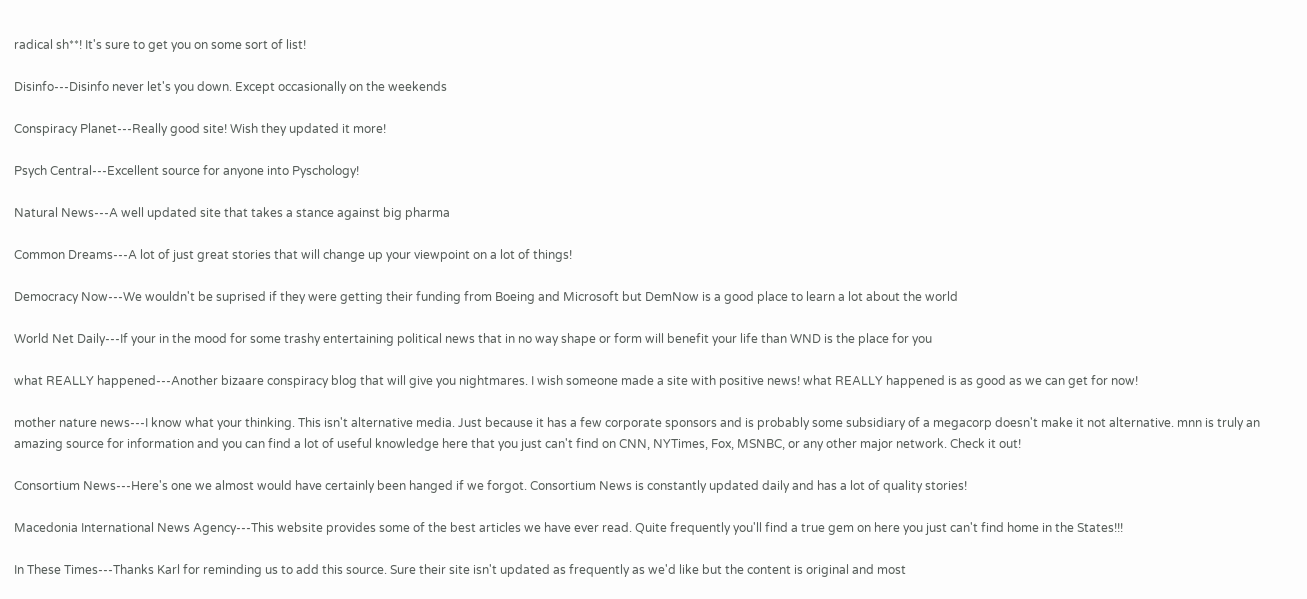radical sh**! It's sure to get you on some sort of list!

Disinfo---Disinfo never let's you down. Except occasionally on the weekends

Conspiracy Planet---Really good site! Wish they updated it more!

Psych Central---Excellent source for anyone into Pyschology!

Natural News---A well updated site that takes a stance against big pharma

Common Dreams---A lot of just great stories that will change up your viewpoint on a lot of things!

Democracy Now---We wouldn't be suprised if they were getting their funding from Boeing and Microsoft but DemNow is a good place to learn a lot about the world

World Net Daily---If your in the mood for some trashy entertaining political news that in no way shape or form will benefit your life than WND is the place for you

what REALLY happened---Another bizaare conspiracy blog that will give you nightmares. I wish someone made a site with positive news! what REALLY happened is as good as we can get for now!

mother nature news---I know what your thinking. This isn't alternative media. Just because it has a few corporate sponsors and is probably some subsidiary of a megacorp doesn't make it not alternative. mnn is truly an amazing source for information and you can find a lot of useful knowledge here that you just can't find on CNN, NYTimes, Fox, MSNBC, or any other major network. Check it out!

Consortium News---Here's one we almost would have certainly been hanged if we forgot. Consortium News is constantly updated daily and has a lot of quality stories!

Macedonia International News Agency---This website provides some of the best articles we have ever read. Quite frequently you'll find a true gem on here you just can't find home in the States!!!

In These Times---Thanks Karl for reminding us to add this source. Sure their site isn't updated as frequently as we'd like but the content is original and most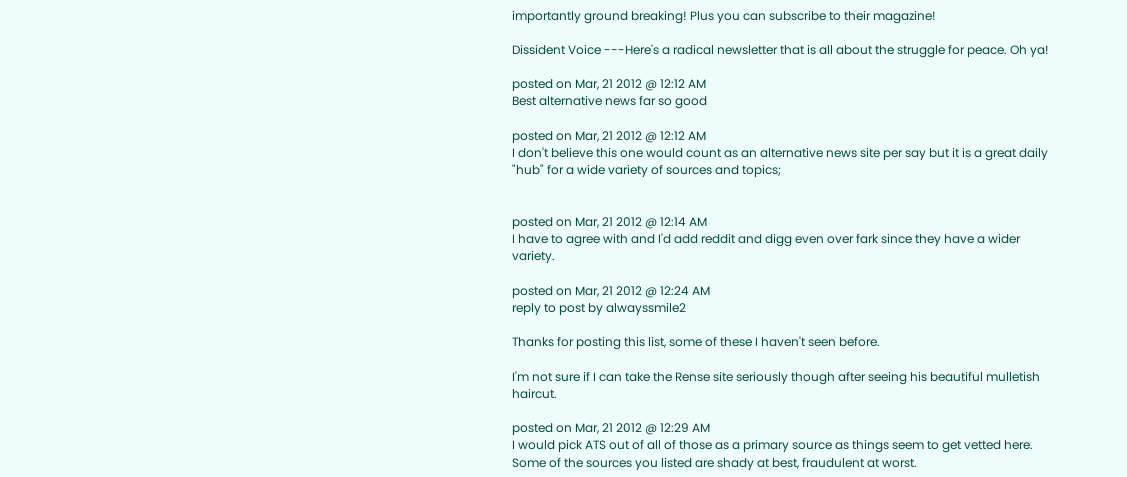importantly ground breaking! Plus you can subscribe to their magazine!

Dissident Voice ---Here's a radical newsletter that is all about the struggle for peace. Oh ya!

posted on Mar, 21 2012 @ 12:12 AM
Best alternative news far so good

posted on Mar, 21 2012 @ 12:12 AM
I don't believe this one would count as an alternative news site per say but it is a great daily "hub" for a wide variety of sources and topics;


posted on Mar, 21 2012 @ 12:14 AM
I have to agree with and I'd add reddit and digg even over fark since they have a wider variety.

posted on Mar, 21 2012 @ 12:24 AM
reply to post by alwayssmile2

Thanks for posting this list, some of these I haven't seen before.

I'm not sure if I can take the Rense site seriously though after seeing his beautiful mulletish haircut.

posted on Mar, 21 2012 @ 12:29 AM
I would pick ATS out of all of those as a primary source as things seem to get vetted here. Some of the sources you listed are shady at best, fraudulent at worst.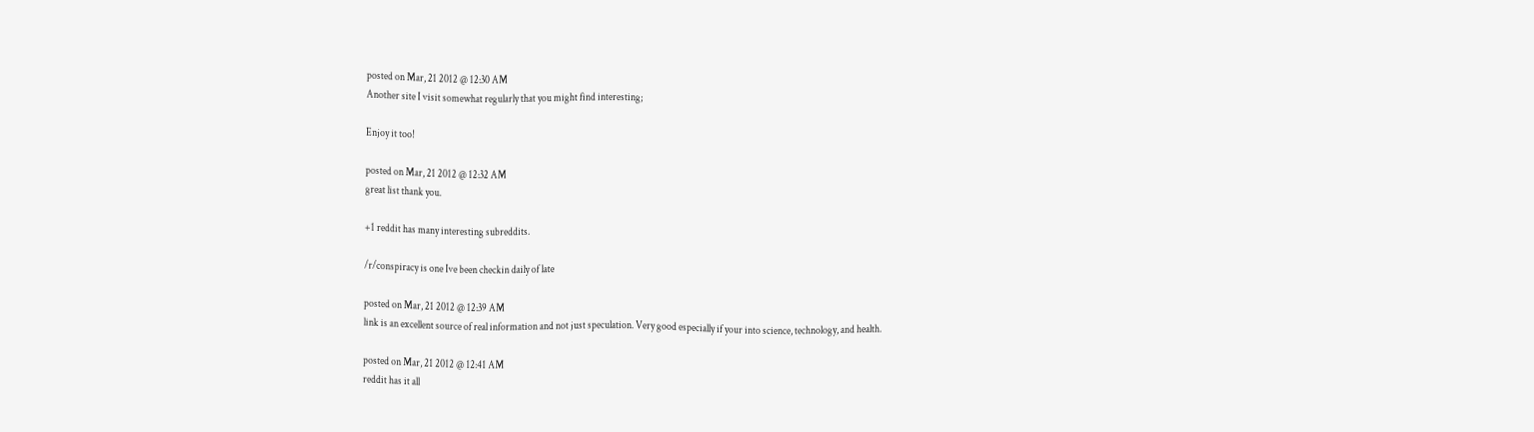posted on Mar, 21 2012 @ 12:30 AM
Another site I visit somewhat regularly that you might find interesting;

Enjoy it too!

posted on Mar, 21 2012 @ 12:32 AM
great list thank you.

+1 reddit has many interesting subreddits.

/r/conspiracy is one Ive been checkin daily of late

posted on Mar, 21 2012 @ 12:39 AM
link is an excellent source of real information and not just speculation. Very good especially if your into science, technology, and health.

posted on Mar, 21 2012 @ 12:41 AM
reddit has it all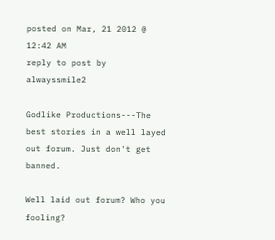posted on Mar, 21 2012 @ 12:42 AM
reply to post by alwayssmile2

Godlike Productions---The best stories in a well layed out forum. Just don't get banned.

Well laid out forum? Who you fooling?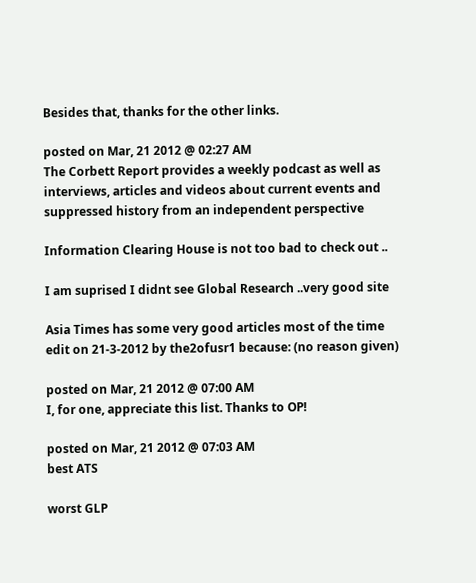Besides that, thanks for the other links.

posted on Mar, 21 2012 @ 02:27 AM
The Corbett Report provides a weekly podcast as well as interviews, articles and videos about current events and suppressed history from an independent perspective

Information Clearing House is not too bad to check out ..

I am suprised I didnt see Global Research ..very good site

Asia Times has some very good articles most of the time
edit on 21-3-2012 by the2ofusr1 because: (no reason given)

posted on Mar, 21 2012 @ 07:00 AM
I, for one, appreciate this list. Thanks to OP!

posted on Mar, 21 2012 @ 07:03 AM
best ATS

worst GLP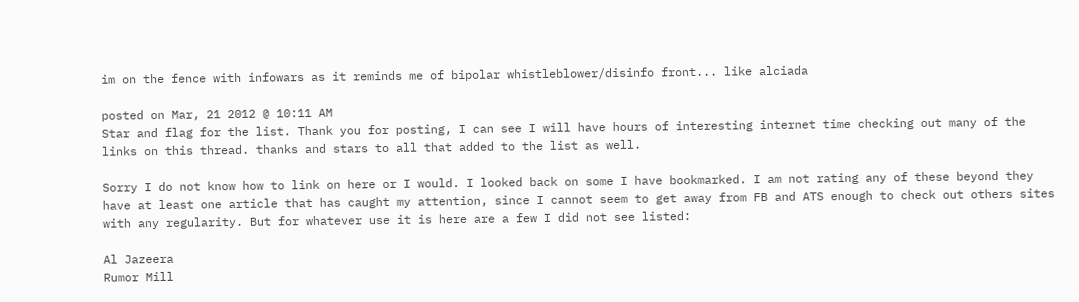im on the fence with infowars as it reminds me of bipolar whistleblower/disinfo front... like alciada

posted on Mar, 21 2012 @ 10:11 AM
Star and flag for the list. Thank you for posting, I can see I will have hours of interesting internet time checking out many of the links on this thread. thanks and stars to all that added to the list as well.

Sorry I do not know how to link on here or I would. I looked back on some I have bookmarked. I am not rating any of these beyond they have at least one article that has caught my attention, since I cannot seem to get away from FB and ATS enough to check out others sites with any regularity. But for whatever use it is here are a few I did not see listed:

Al Jazeera
Rumor Mill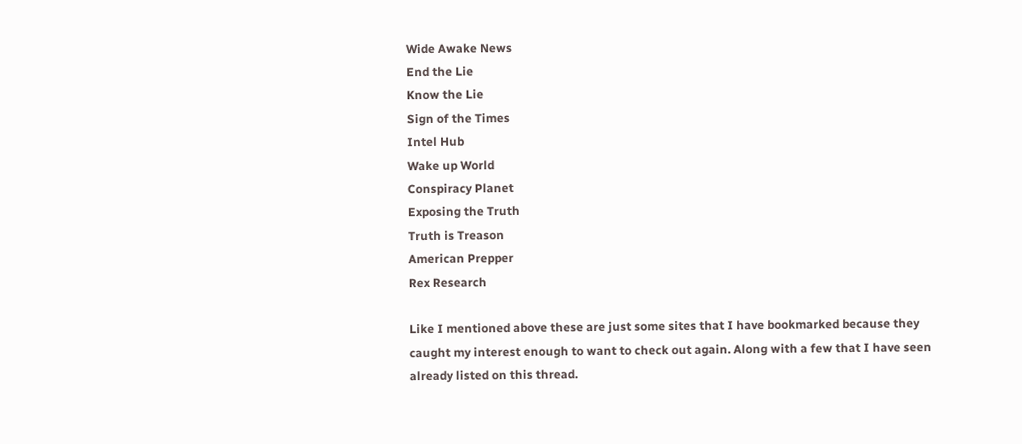Wide Awake News
End the Lie
Know the Lie
Sign of the Times
Intel Hub
Wake up World
Conspiracy Planet
Exposing the Truth
Truth is Treason
American Prepper
Rex Research

Like I mentioned above these are just some sites that I have bookmarked because they caught my interest enough to want to check out again. Along with a few that I have seen already listed on this thread.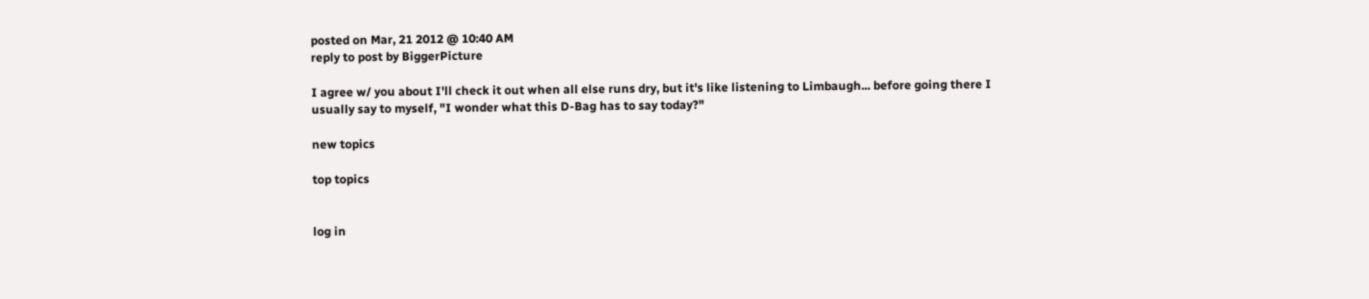posted on Mar, 21 2012 @ 10:40 AM
reply to post by BiggerPicture

I agree w/ you about I'll check it out when all else runs dry, but it's like listening to Limbaugh... before going there I usually say to myself, "I wonder what this D-Bag has to say today?"

new topics

top topics


log in